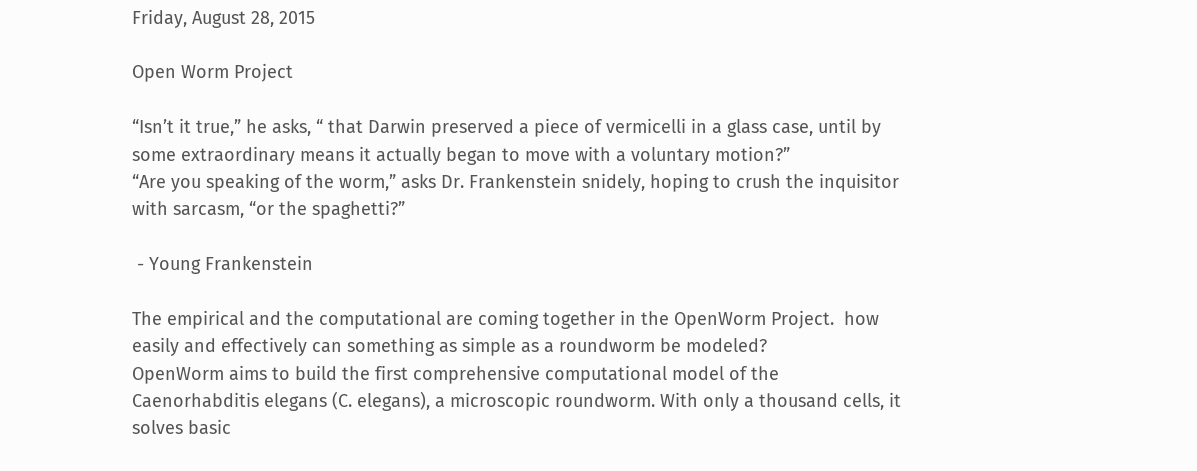Friday, August 28, 2015

Open Worm Project

“Isn’t it true,” he asks, “ that Darwin preserved a piece of vermicelli in a glass case, until by some extraordinary means it actually began to move with a voluntary motion?”
“Are you speaking of the worm,” asks Dr. Frankenstein snidely, hoping to crush the inquisitor with sarcasm, “or the spaghetti?”

 - Young Frankenstein

The empirical and the computational are coming together in the OpenWorm Project.  how easily and effectively can something as simple as a roundworm be modeled?
OpenWorm aims to build the first comprehensive computational model of the Caenorhabditis elegans (C. elegans), a microscopic roundworm. With only a thousand cells, it solves basic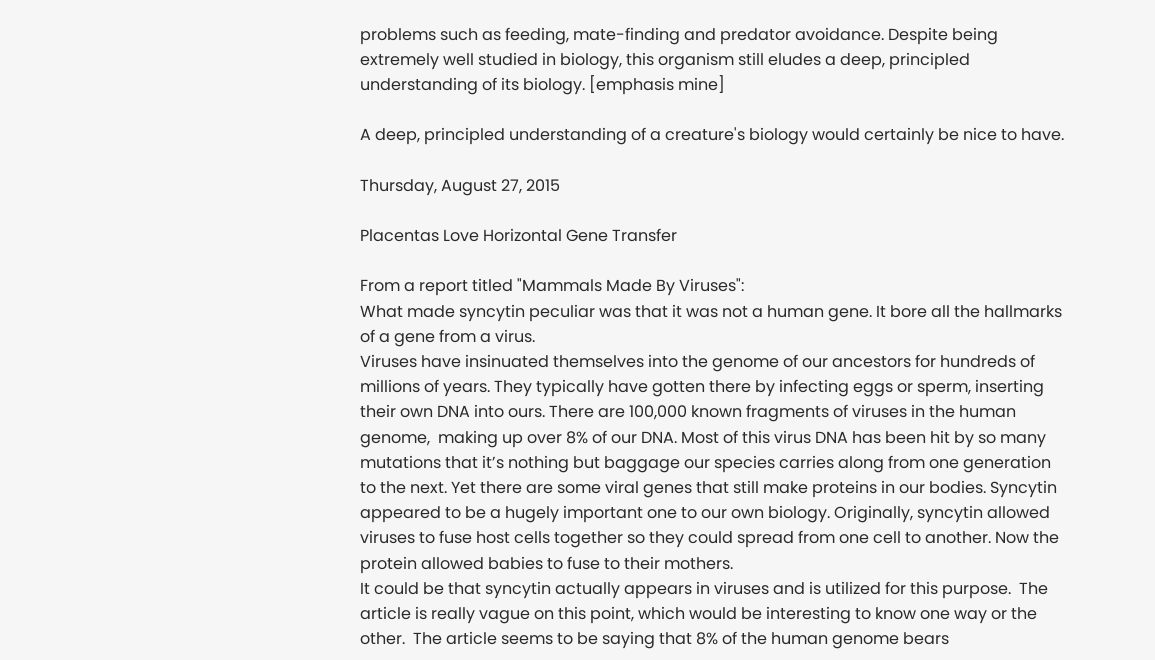problems such as feeding, mate-finding and predator avoidance. Despite being extremely well studied in biology, this organism still eludes a deep, principled understanding of its biology. [emphasis mine]

A deep, principled understanding of a creature's biology would certainly be nice to have.

Thursday, August 27, 2015

Placentas Love Horizontal Gene Transfer

From a report titled "Mammals Made By Viruses":
What made syncytin peculiar was that it was not a human gene. It bore all the hallmarks of a gene from a virus.
Viruses have insinuated themselves into the genome of our ancestors for hundreds of millions of years. They typically have gotten there by infecting eggs or sperm, inserting their own DNA into ours. There are 100,000 known fragments of viruses in the human genome,  making up over 8% of our DNA. Most of this virus DNA has been hit by so many mutations that it’s nothing but baggage our species carries along from one generation to the next. Yet there are some viral genes that still make proteins in our bodies. Syncytin appeared to be a hugely important one to our own biology. Originally, syncytin allowed viruses to fuse host cells together so they could spread from one cell to another. Now the protein allowed babies to fuse to their mothers.
It could be that syncytin actually appears in viruses and is utilized for this purpose.  The article is really vague on this point, which would be interesting to know one way or the other.  The article seems to be saying that 8% of the human genome bears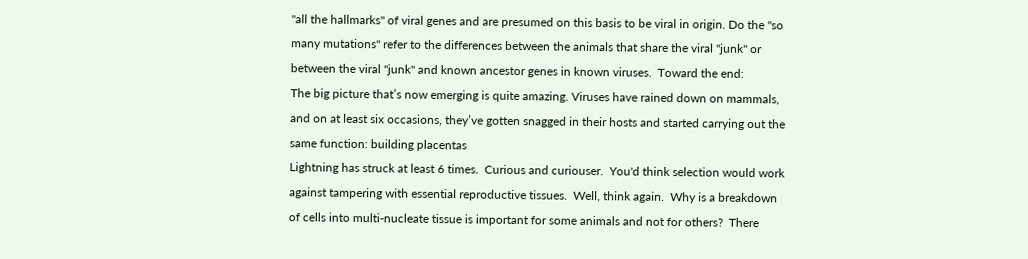"all the hallmarks" of viral genes and are presumed on this basis to be viral in origin. Do the "so many mutations" refer to the differences between the animals that share the viral "junk" or between the viral "junk" and known ancestor genes in known viruses.  Toward the end:
The big picture that’s now emerging is quite amazing. Viruses have rained down on mammals, and on at least six occasions, they’ve gotten snagged in their hosts and started carrying out the same function: building placentas
Lightning has struck at least 6 times.  Curious and curiouser.  You'd think selection would work against tampering with essential reproductive tissues.  Well, think again.  Why is a breakdown of cells into multi-nucleate tissue is important for some animals and not for others?  There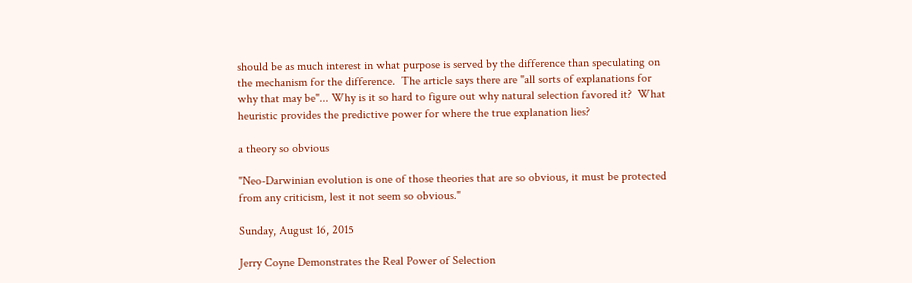should be as much interest in what purpose is served by the difference than speculating on the mechanism for the difference.  The article says there are "all sorts of explanations for why that may be"... Why is it so hard to figure out why natural selection favored it?  What heuristic provides the predictive power for where the true explanation lies?

a theory so obvious

"Neo-Darwinian evolution is one of those theories that are so obvious, it must be protected from any criticism, lest it not seem so obvious."

Sunday, August 16, 2015

Jerry Coyne Demonstrates the Real Power of Selection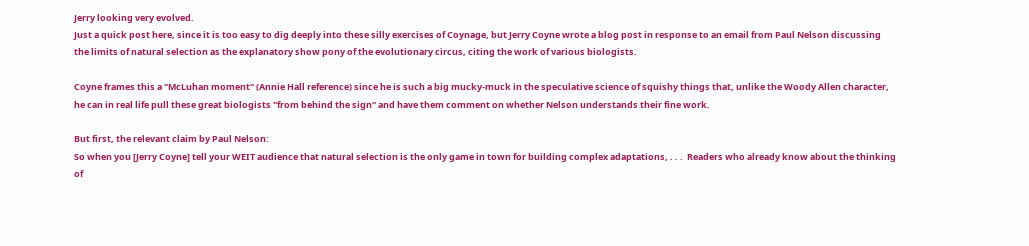Jerry looking very evolved.
Just a quick post here, since it is too easy to dig deeply into these silly exercises of Coynage, but Jerry Coyne wrote a blog post in response to an email from Paul Nelson discussing the limits of natural selection as the explanatory show pony of the evolutionary circus, citing the work of various biologists.

Coyne frames this a "McLuhan moment" (Annie Hall reference) since he is such a big mucky-muck in the speculative science of squishy things that, unlike the Woody Allen character, he can in real life pull these great biologists "from behind the sign" and have them comment on whether Nelson understands their fine work.

But first, the relevant claim by Paul Nelson:
So when you [Jerry Coyne] tell your WEIT audience that natural selection is the only game in town for building complex adaptations, . . .  Readers who already know about the thinking of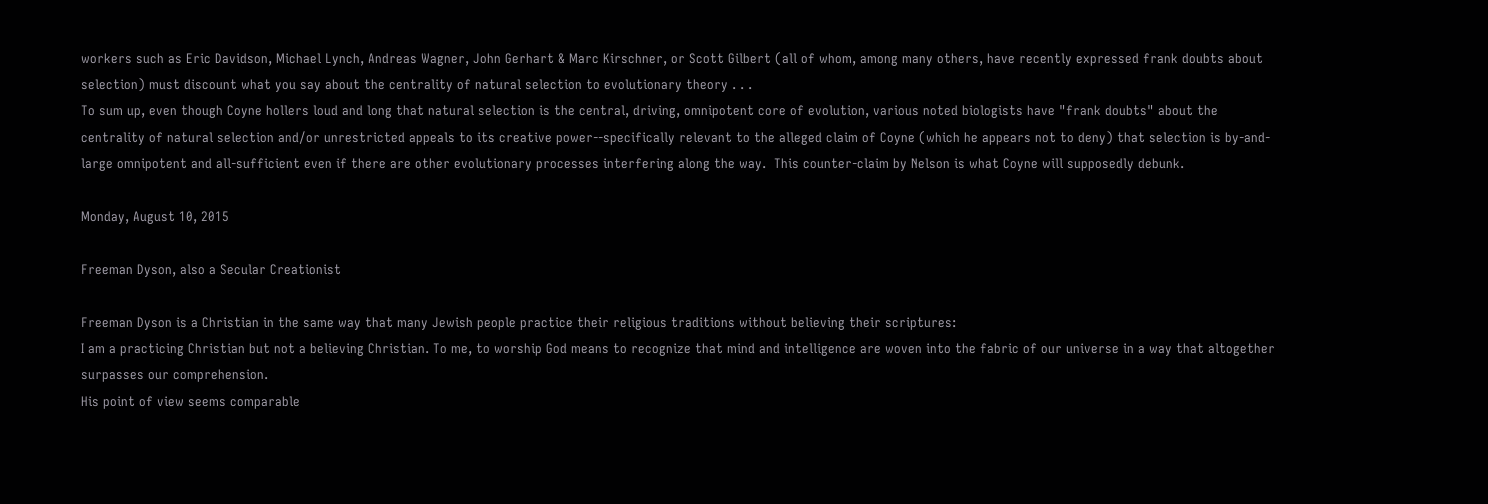workers such as Eric Davidson, Michael Lynch, Andreas Wagner, John Gerhart & Marc Kirschner, or Scott Gilbert (all of whom, among many others, have recently expressed frank doubts about selection) must discount what you say about the centrality of natural selection to evolutionary theory . . .
To sum up, even though Coyne hollers loud and long that natural selection is the central, driving, omnipotent core of evolution, various noted biologists have "frank doubts" about the centrality of natural selection and/or unrestricted appeals to its creative power--specifically relevant to the alleged claim of Coyne (which he appears not to deny) that selection is by-and-large omnipotent and all-sufficient even if there are other evolutionary processes interfering along the way.  This counter-claim by Nelson is what Coyne will supposedly debunk.

Monday, August 10, 2015

Freeman Dyson, also a Secular Creationist

Freeman Dyson is a Christian in the same way that many Jewish people practice their religious traditions without believing their scriptures:
I am a practicing Christian but not a believing Christian. To me, to worship God means to recognize that mind and intelligence are woven into the fabric of our universe in a way that altogether surpasses our comprehension.
His point of view seems comparable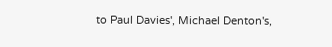to Paul Davies', Michael Denton's,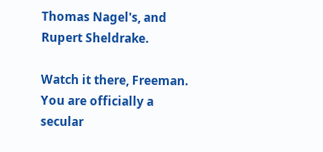Thomas Nagel's, and Rupert Sheldrake.

Watch it there, Freeman.  You are officially a secular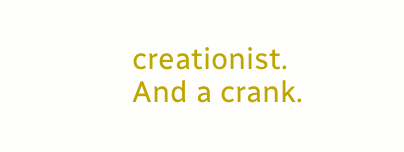creationist.  And a crank.